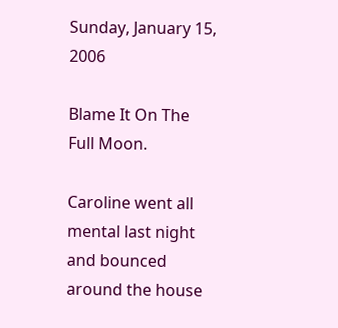Sunday, January 15, 2006

Blame It On The Full Moon.

Caroline went all mental last night and bounced around the house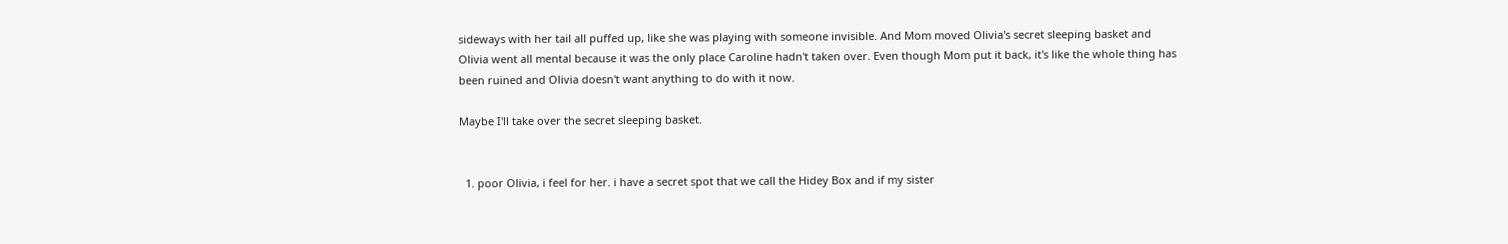sideways with her tail all puffed up, like she was playing with someone invisible. And Mom moved Olivia's secret sleeping basket and Olivia went all mental because it was the only place Caroline hadn't taken over. Even though Mom put it back, it's like the whole thing has been ruined and Olivia doesn't want anything to do with it now.

Maybe I'll take over the secret sleeping basket.


  1. poor Olivia, i feel for her. i have a secret spot that we call the Hidey Box and if my sister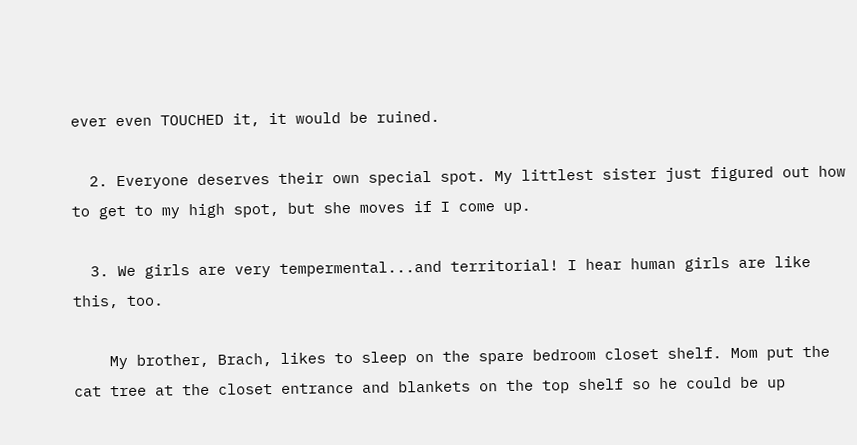ever even TOUCHED it, it would be ruined.

  2. Everyone deserves their own special spot. My littlest sister just figured out how to get to my high spot, but she moves if I come up.

  3. We girls are very tempermental...and territorial! I hear human girls are like this, too.

    My brother, Brach, likes to sleep on the spare bedroom closet shelf. Mom put the cat tree at the closet entrance and blankets on the top shelf so he could be up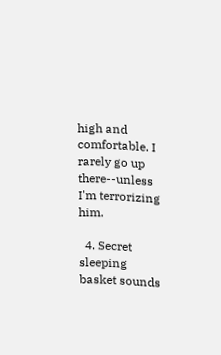high and comfortable. I rarely go up there--unless I'm terrorizing him.

  4. Secret sleeping basket sounds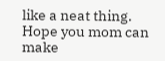like a neat thing. Hope you mom can make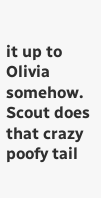it up to Olivia somehow. Scout does that crazy poofy tail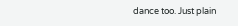dance too. Just plain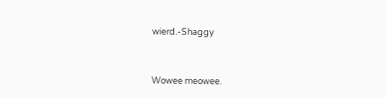wierd.-Shaggy


Wowee meowee.